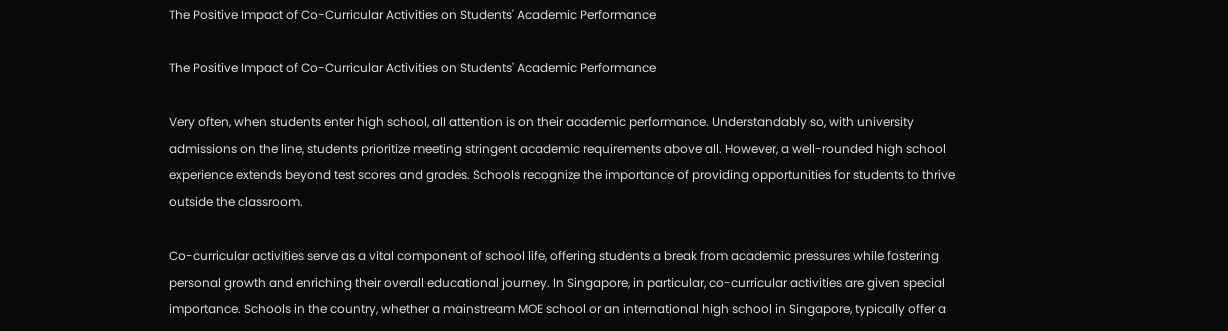The Positive Impact of Co-Curricular Activities on Students' Academic Performance

The Positive Impact of Co-Curricular Activities on Students' Academic Performance

Very often, when students enter high school, all attention is on their academic performance. Understandably so, with university admissions on the line, students prioritize meeting stringent academic requirements above all. However, a well-rounded high school experience extends beyond test scores and grades. Schools recognize the importance of providing opportunities for students to thrive outside the classroom.

Co-curricular activities serve as a vital component of school life, offering students a break from academic pressures while fostering personal growth and enriching their overall educational journey. In Singapore, in particular, co-curricular activities are given special importance. Schools in the country, whether a mainstream MOE school or an international high school in Singapore, typically offer a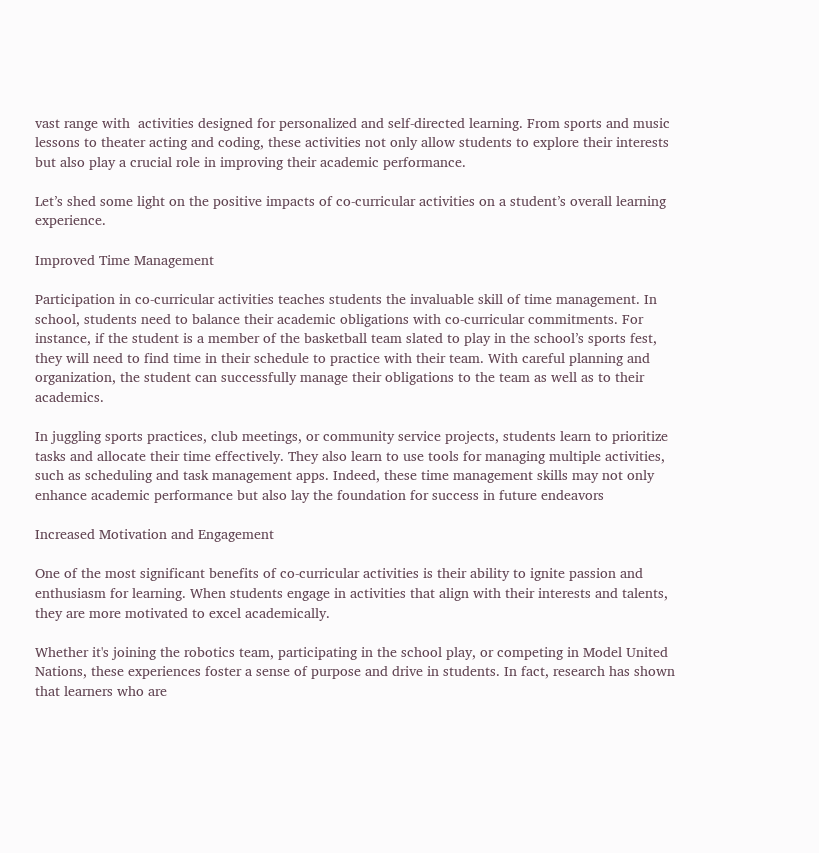vast range with  activities designed for personalized and self-directed learning. From sports and music lessons to theater acting and coding, these activities not only allow students to explore their interests but also play a crucial role in improving their academic performance.

Let’s shed some light on the positive impacts of co-curricular activities on a student’s overall learning experience.

Improved Time Management

Participation in co-curricular activities teaches students the invaluable skill of time management. In school, students need to balance their academic obligations with co-curricular commitments. For instance, if the student is a member of the basketball team slated to play in the school’s sports fest, they will need to find time in their schedule to practice with their team. With careful planning and organization, the student can successfully manage their obligations to the team as well as to their academics.

In juggling sports practices, club meetings, or community service projects, students learn to prioritize tasks and allocate their time effectively. They also learn to use tools for managing multiple activities, such as scheduling and task management apps. Indeed, these time management skills may not only enhance academic performance but also lay the foundation for success in future endeavors

Increased Motivation and Engagement

One of the most significant benefits of co-curricular activities is their ability to ignite passion and enthusiasm for learning. When students engage in activities that align with their interests and talents, they are more motivated to excel academically.

Whether it's joining the robotics team, participating in the school play, or competing in Model United Nations, these experiences foster a sense of purpose and drive in students. In fact, research has shown that learners who are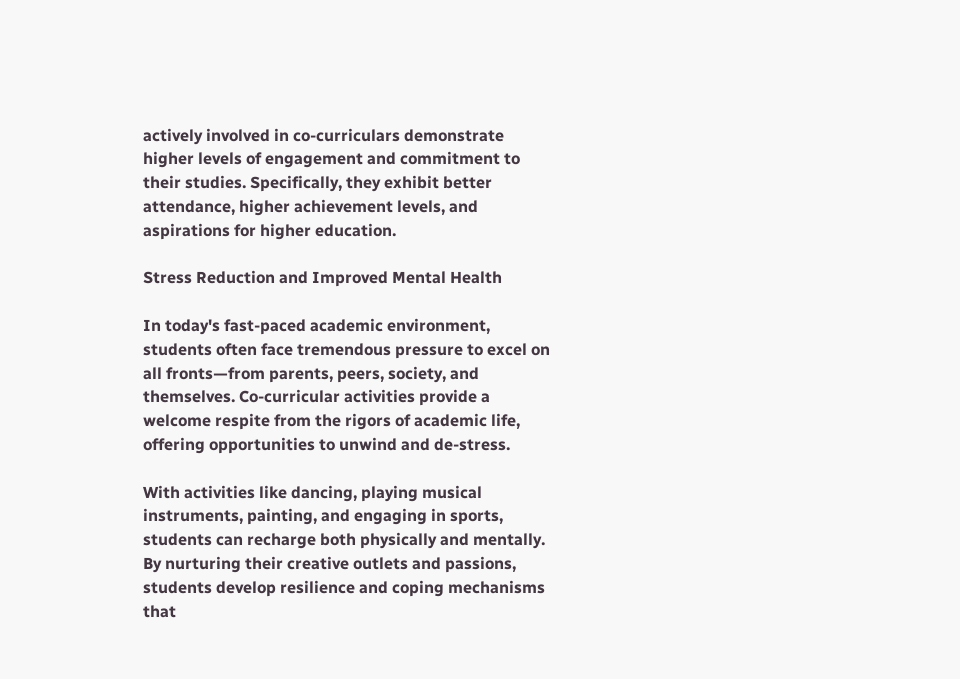actively involved in co-curriculars demonstrate higher levels of engagement and commitment to their studies. Specifically, they exhibit better attendance, higher achievement levels, and aspirations for higher education.

Stress Reduction and Improved Mental Health

In today's fast-paced academic environment, students often face tremendous pressure to excel on all fronts—from parents, peers, society, and themselves. Co-curricular activities provide a welcome respite from the rigors of academic life, offering opportunities to unwind and de-stress.

With activities like dancing, playing musical instruments, painting, and engaging in sports, students can recharge both physically and mentally. By nurturing their creative outlets and passions, students develop resilience and coping mechanisms that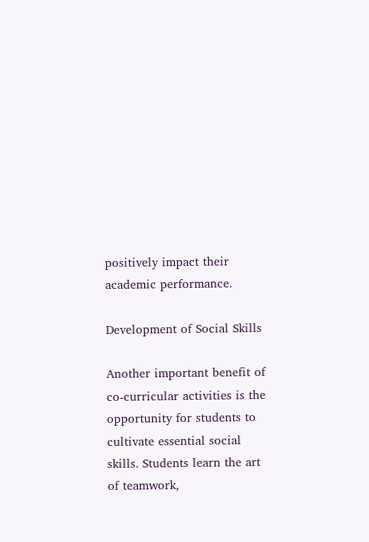positively impact their academic performance.

Development of Social Skills

Another important benefit of co-curricular activities is the opportunity for students to cultivate essential social skills. Students learn the art of teamwork,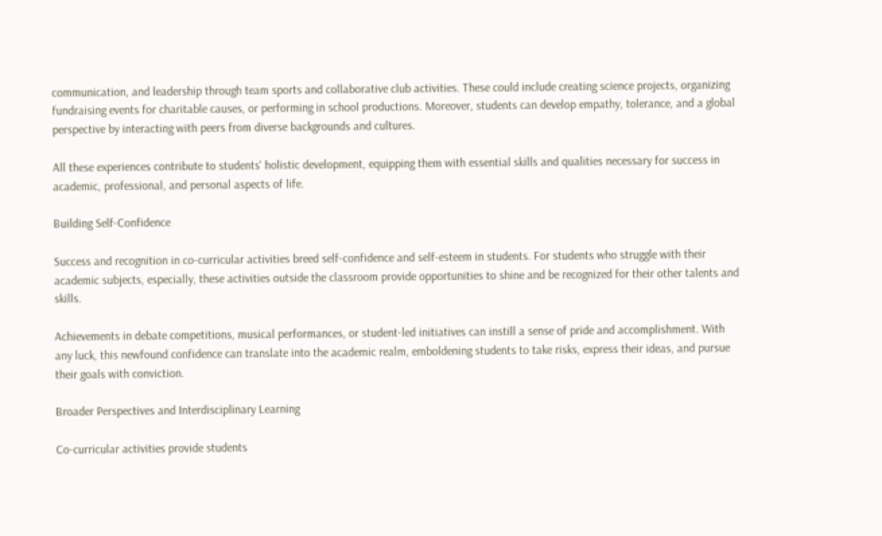communication, and leadership through team sports and collaborative club activities. These could include creating science projects, organizing fundraising events for charitable causes, or performing in school productions. Moreover, students can develop empathy, tolerance, and a global perspective by interacting with peers from diverse backgrounds and cultures.

All these experiences contribute to students' holistic development, equipping them with essential skills and qualities necessary for success in academic, professional, and personal aspects of life.

Building Self-Confidence

Success and recognition in co-curricular activities breed self-confidence and self-esteem in students. For students who struggle with their academic subjects, especially, these activities outside the classroom provide opportunities to shine and be recognized for their other talents and skills.

Achievements in debate competitions, musical performances, or student-led initiatives can instill a sense of pride and accomplishment. With any luck, this newfound confidence can translate into the academic realm, emboldening students to take risks, express their ideas, and pursue their goals with conviction.

Broader Perspectives and Interdisciplinary Learning

Co-curricular activities provide students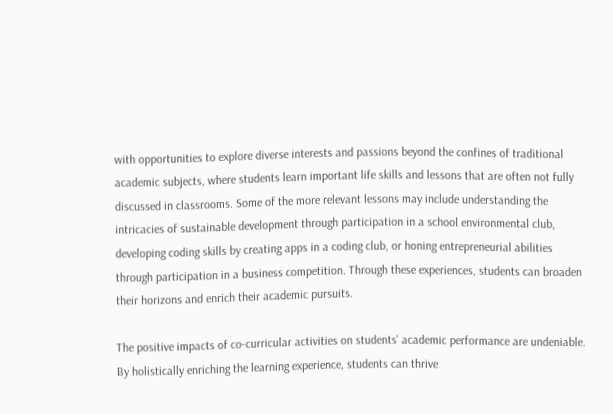with opportunities to explore diverse interests and passions beyond the confines of traditional academic subjects, where students learn important life skills and lessons that are often not fully discussed in classrooms. Some of the more relevant lessons may include understanding the intricacies of sustainable development through participation in a school environmental club, developing coding skills by creating apps in a coding club, or honing entrepreneurial abilities through participation in a business competition. Through these experiences, students can broaden their horizons and enrich their academic pursuits.

The positive impacts of co-curricular activities on students' academic performance are undeniable. By holistically enriching the learning experience, students can thrive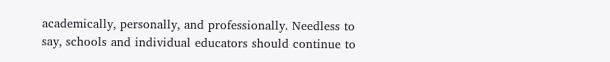academically, personally, and professionally. Needless to say, schools and individual educators should continue to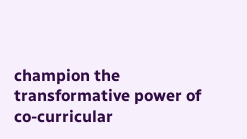champion the transformative power of co-curricular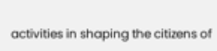activities in shaping the citizens of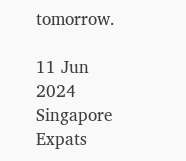tomorrow.

11 Jun 2024
Singapore Expats